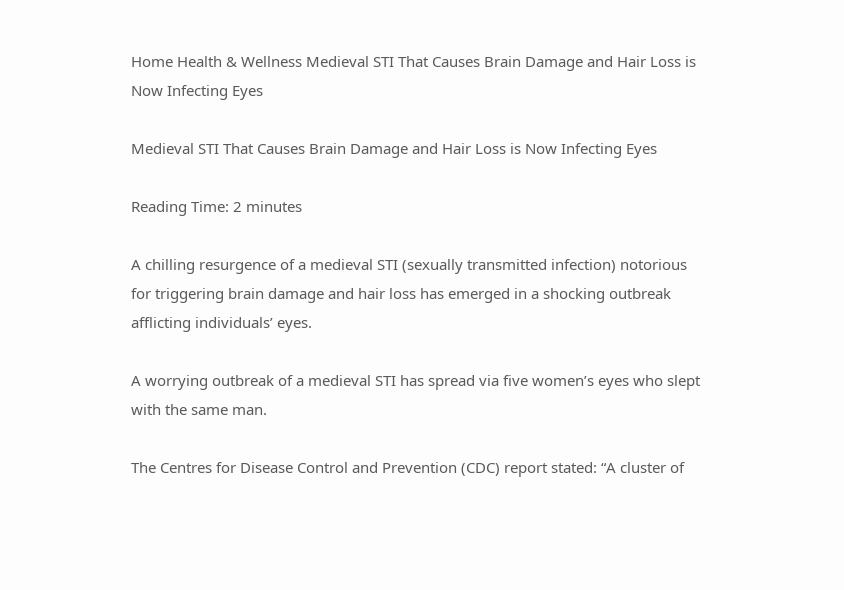Home Health & Wellness Medieval STI That Causes Brain Damage and Hair Loss is Now Infecting Eyes

Medieval STI That Causes Brain Damage and Hair Loss is Now Infecting Eyes

Reading Time: 2 minutes

A chilling resurgence of a medieval STI (sexually transmitted infection) notorious for triggering brain damage and hair loss has emerged in a shocking outbreak afflicting individuals’ eyes.

A worrying outbreak of a medieval STI has spread via five women’s eyes who slept with the same man.

The Centres for Disease Control and Prevention (CDC) report stated: “A cluster of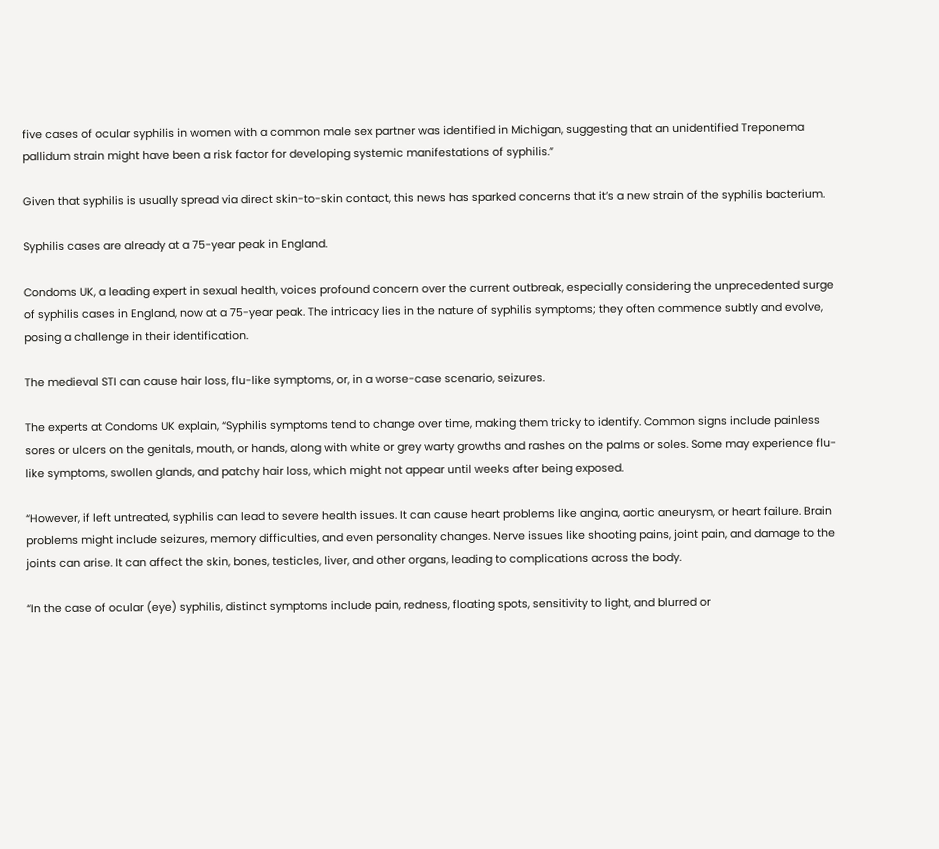five cases of ocular syphilis in women with a common male sex partner was identified in Michigan, suggesting that an unidentified Treponema pallidum strain might have been a risk factor for developing systemic manifestations of syphilis.”

Given that syphilis is usually spread via direct skin-to-skin contact, this news has sparked concerns that it’s a new strain of the syphilis bacterium.

Syphilis cases are already at a 75-year peak in England.

Condoms UK, a leading expert in sexual health, voices profound concern over the current outbreak, especially considering the unprecedented surge of syphilis cases in England, now at a 75-year peak. The intricacy lies in the nature of syphilis symptoms; they often commence subtly and evolve, posing a challenge in their identification.

The medieval STI can cause hair loss, flu-like symptoms, or, in a worse-case scenario, seizures.

The experts at Condoms UK explain, “Syphilis symptoms tend to change over time, making them tricky to identify. Common signs include painless sores or ulcers on the genitals, mouth, or hands, along with white or grey warty growths and rashes on the palms or soles. Some may experience flu-like symptoms, swollen glands, and patchy hair loss, which might not appear until weeks after being exposed.

“However, if left untreated, syphilis can lead to severe health issues. It can cause heart problems like angina, aortic aneurysm, or heart failure. Brain problems might include seizures, memory difficulties, and even personality changes. Nerve issues like shooting pains, joint pain, and damage to the joints can arise. It can affect the skin, bones, testicles, liver, and other organs, leading to complications across the body.

“In the case of ocular (eye) syphilis, distinct symptoms include pain, redness, floating spots, sensitivity to light, and blurred or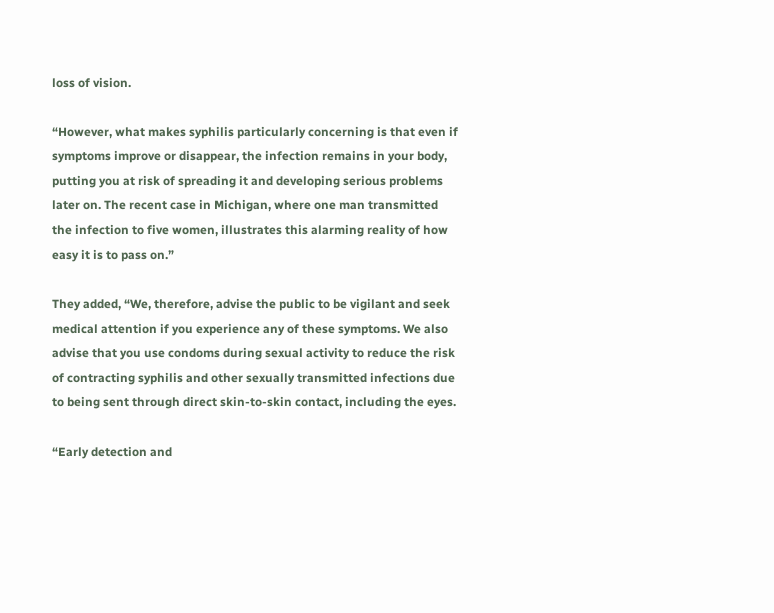loss of vision.

“However, what makes syphilis particularly concerning is that even if symptoms improve or disappear, the infection remains in your body, putting you at risk of spreading it and developing serious problems later on. The recent case in Michigan, where one man transmitted the infection to five women, illustrates this alarming reality of how easy it is to pass on.”

They added, “We, therefore, advise the public to be vigilant and seek medical attention if you experience any of these symptoms. We also advise that you use condoms during sexual activity to reduce the risk of contracting syphilis and other sexually transmitted infections due to being sent through direct skin-to-skin contact, including the eyes.

“Early detection and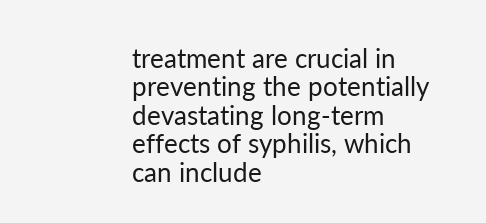treatment are crucial in preventing the potentially devastating long-term effects of syphilis, which can include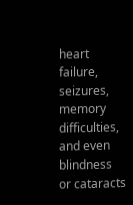heart failure, seizures, memory difficulties, and even blindness or cataracts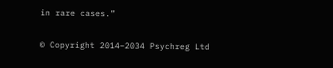in rare cases.”

© Copyright 2014–2034 Psychreg Ltd